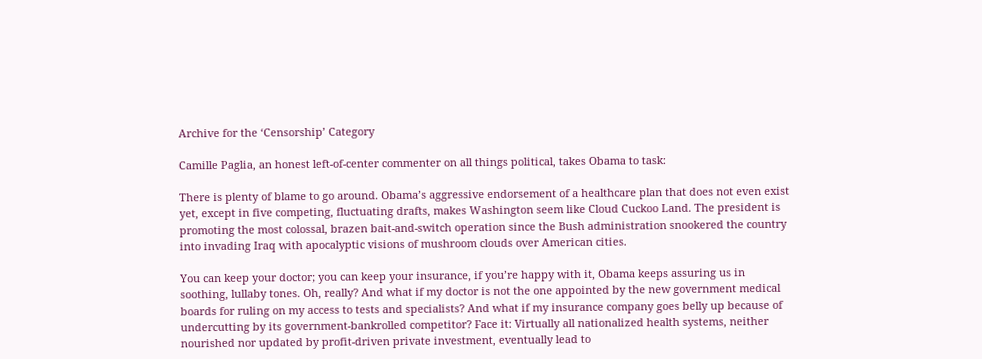Archive for the ‘Censorship’ Category

Camille Paglia, an honest left-of-center commenter on all things political, takes Obama to task:

There is plenty of blame to go around. Obama’s aggressive endorsement of a healthcare plan that does not even exist yet, except in five competing, fluctuating drafts, makes Washington seem like Cloud Cuckoo Land. The president is promoting the most colossal, brazen bait-and-switch operation since the Bush administration snookered the country into invading Iraq with apocalyptic visions of mushroom clouds over American cities.

You can keep your doctor; you can keep your insurance, if you’re happy with it, Obama keeps assuring us in soothing, lullaby tones. Oh, really? And what if my doctor is not the one appointed by the new government medical boards for ruling on my access to tests and specialists? And what if my insurance company goes belly up because of undercutting by its government-bankrolled competitor? Face it: Virtually all nationalized health systems, neither nourished nor updated by profit-driven private investment, eventually lead to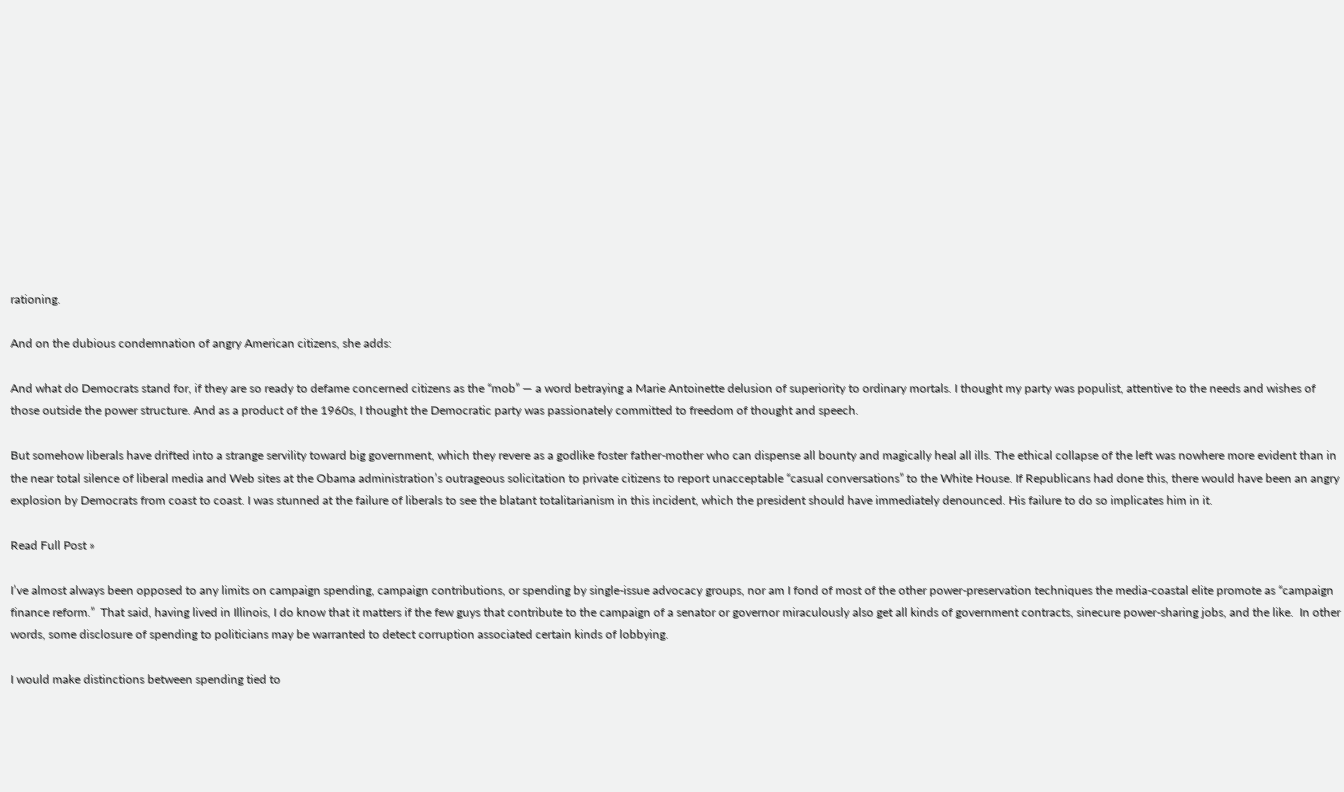rationing.

And on the dubious condemnation of angry American citizens, she adds:

And what do Democrats stand for, if they are so ready to defame concerned citizens as the “mob” — a word betraying a Marie Antoinette delusion of superiority to ordinary mortals. I thought my party was populist, attentive to the needs and wishes of those outside the power structure. And as a product of the 1960s, I thought the Democratic party was passionately committed to freedom of thought and speech.

But somehow liberals have drifted into a strange servility toward big government, which they revere as a godlike foster father-mother who can dispense all bounty and magically heal all ills. The ethical collapse of the left was nowhere more evident than in the near total silence of liberal media and Web sites at the Obama administration’s outrageous solicitation to private citizens to report unacceptable “casual conversations” to the White House. If Republicans had done this, there would have been an angry explosion by Democrats from coast to coast. I was stunned at the failure of liberals to see the blatant totalitarianism in this incident, which the president should have immediately denounced. His failure to do so implicates him in it.

Read Full Post »

I’ve almost always been opposed to any limits on campaign spending, campaign contributions, or spending by single-issue advocacy groups, nor am I fond of most of the other power-preservation techniques the media-coastal elite promote as “campaign finance reform.”  That said, having lived in Illinois, I do know that it matters if the few guys that contribute to the campaign of a senator or governor miraculously also get all kinds of government contracts, sinecure power-sharing jobs, and the like.  In other words, some disclosure of spending to politicians may be warranted to detect corruption associated certain kinds of lobbying.

I would make distinctions between spending tied to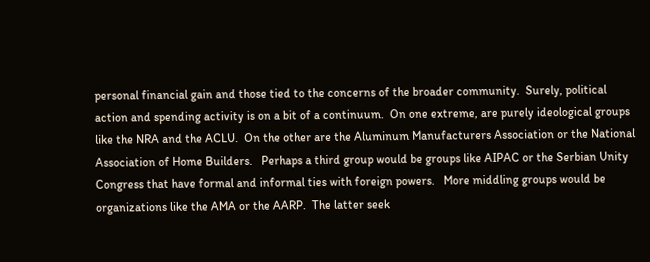personal financial gain and those tied to the concerns of the broader community.  Surely, political action and spending activity is on a bit of a continuum.  On one extreme, are purely ideological groups like the NRA and the ACLU.  On the other are the Aluminum Manufacturers Association or the National Association of Home Builders.   Perhaps a third group would be groups like AIPAC or the Serbian Unity Congress that have formal and informal ties with foreign powers.   More middling groups would be organizations like the AMA or the AARP.  The latter seek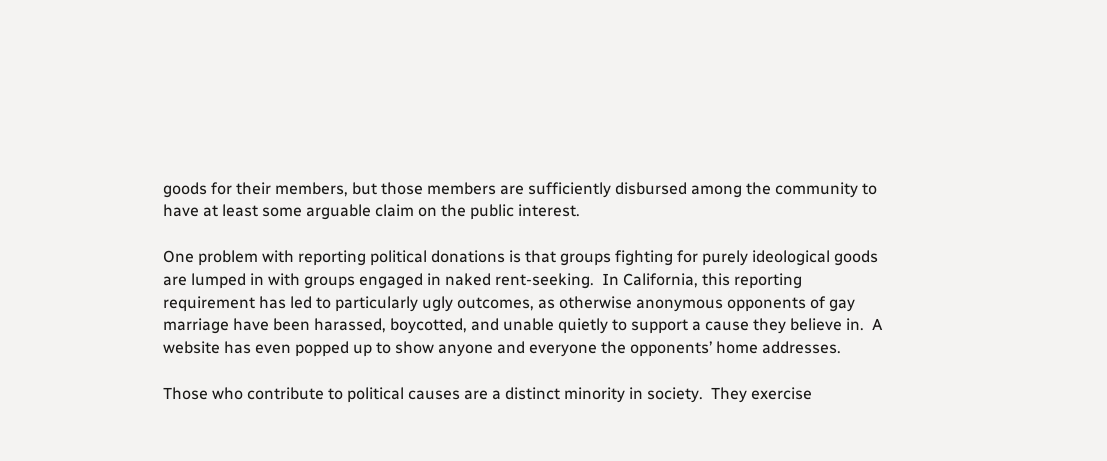goods for their members, but those members are sufficiently disbursed among the community to have at least some arguable claim on the public interest.

One problem with reporting political donations is that groups fighting for purely ideological goods are lumped in with groups engaged in naked rent-seeking.  In California, this reporting requirement has led to particularly ugly outcomes, as otherwise anonymous opponents of gay marriage have been harassed, boycotted, and unable quietly to support a cause they believe in.  A website has even popped up to show anyone and everyone the opponents’ home addresses.

Those who contribute to political causes are a distinct minority in society.  They exercise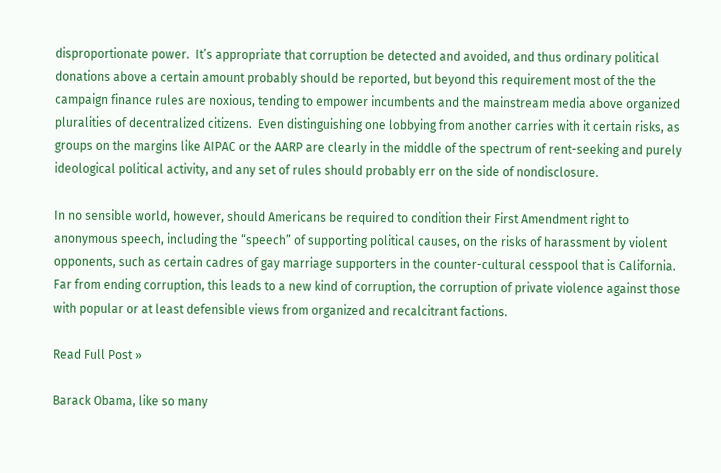disproportionate power.  It’s appropriate that corruption be detected and avoided, and thus ordinary political donations above a certain amount probably should be reported, but beyond this requirement most of the the campaign finance rules are noxious, tending to empower incumbents and the mainstream media above organized pluralities of decentralized citizens.  Even distinguishing one lobbying from another carries with it certain risks, as groups on the margins like AIPAC or the AARP are clearly in the middle of the spectrum of rent-seeking and purely ideological political activity, and any set of rules should probably err on the side of nondisclosure.

In no sensible world, however, should Americans be required to condition their First Amendment right to anonymous speech, including the “speech” of supporting political causes, on the risks of harassment by violent opponents, such as certain cadres of gay marriage supporters in the counter-cultural cesspool that is California.  Far from ending corruption, this leads to a new kind of corruption, the corruption of private violence against those with popular or at least defensible views from organized and recalcitrant factions.

Read Full Post »

Barack Obama, like so many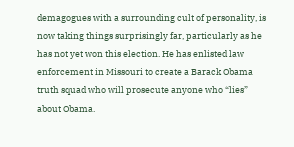demagogues with a surrounding cult of personality, is now taking things surprisingly far, particularly as he has not yet won this election. He has enlisted law enforcement in Missouri to create a Barack Obama truth squad who will prosecute anyone who “lies” about Obama.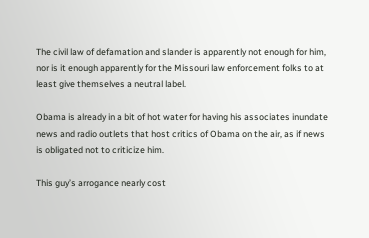The civil law of defamation and slander is apparently not enough for him, nor is it enough apparently for the Missouri law enforcement folks to at least give themselves a neutral label.

Obama is already in a bit of hot water for having his associates inundate news and radio outlets that host critics of Obama on the air, as if news is obligated not to criticize him.

This guy’s arrogance nearly cost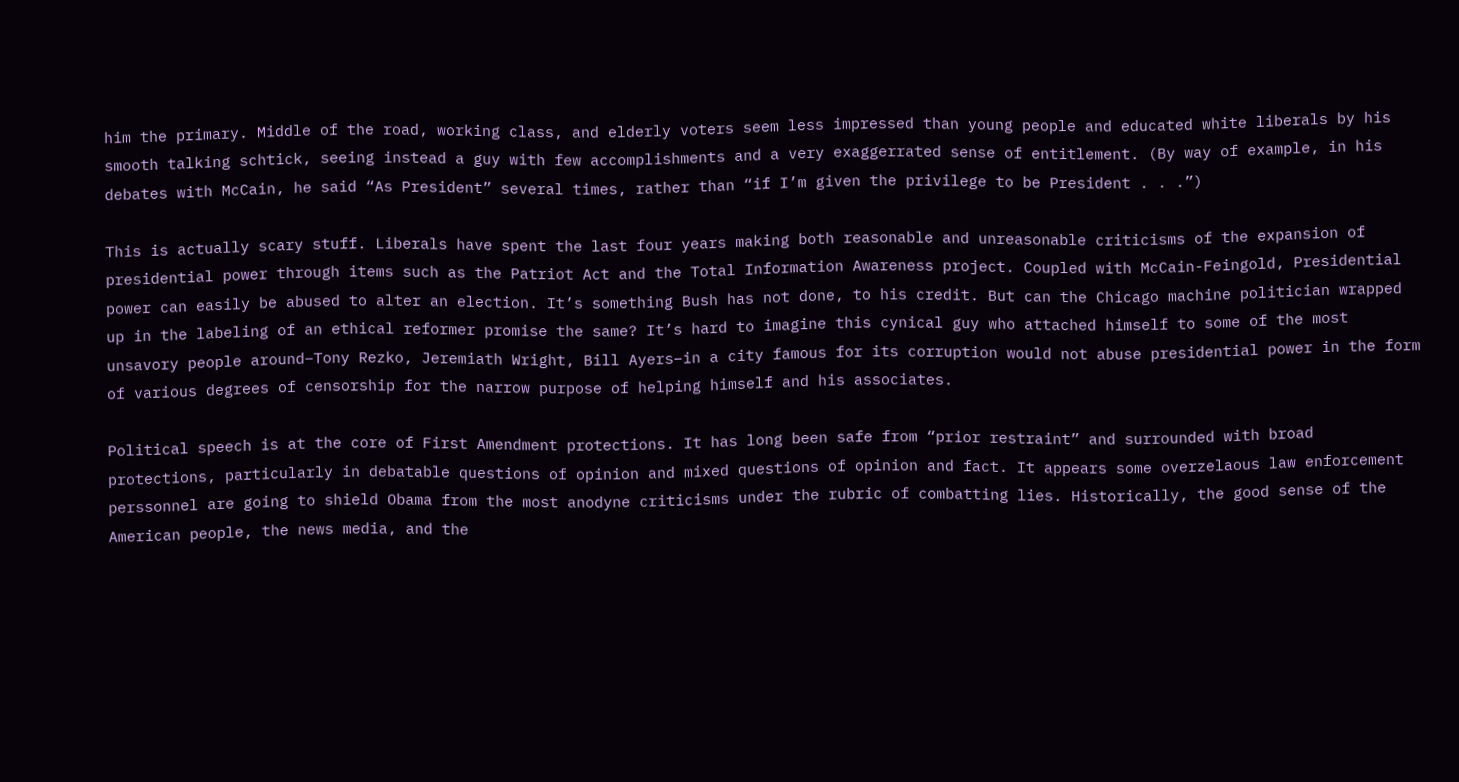him the primary. Middle of the road, working class, and elderly voters seem less impressed than young people and educated white liberals by his smooth talking schtick, seeing instead a guy with few accomplishments and a very exaggerrated sense of entitlement. (By way of example, in his debates with McCain, he said “As President” several times, rather than “if I’m given the privilege to be President . . .”)

This is actually scary stuff. Liberals have spent the last four years making both reasonable and unreasonable criticisms of the expansion of presidential power through items such as the Patriot Act and the Total Information Awareness project. Coupled with McCain-Feingold, Presidential power can easily be abused to alter an election. It’s something Bush has not done, to his credit. But can the Chicago machine politician wrapped up in the labeling of an ethical reformer promise the same? It’s hard to imagine this cynical guy who attached himself to some of the most unsavory people around–Tony Rezko, Jeremiath Wright, Bill Ayers–in a city famous for its corruption would not abuse presidential power in the form of various degrees of censorship for the narrow purpose of helping himself and his associates.

Political speech is at the core of First Amendment protections. It has long been safe from “prior restraint” and surrounded with broad protections, particularly in debatable questions of opinion and mixed questions of opinion and fact. It appears some overzelaous law enforcement perssonnel are going to shield Obama from the most anodyne criticisms under the rubric of combatting lies. Historically, the good sense of the American people, the news media, and the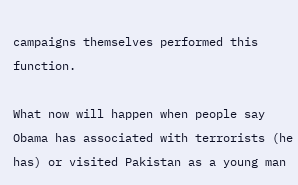campaigns themselves performed this function.

What now will happen when people say Obama has associated with terrorists (he has) or visited Pakistan as a young man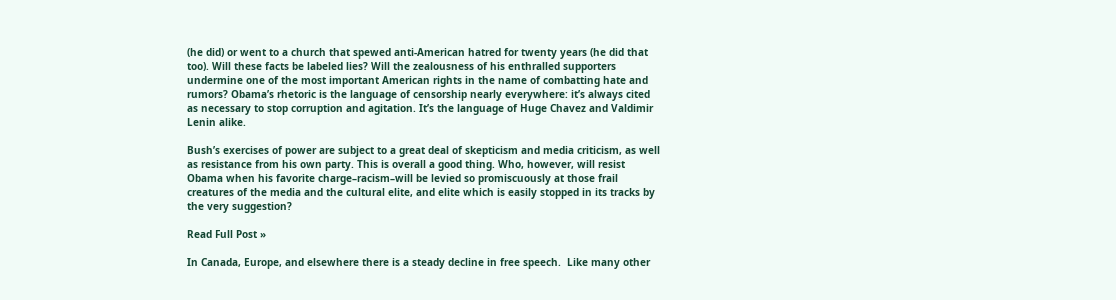(he did) or went to a church that spewed anti-American hatred for twenty years (he did that too). Will these facts be labeled lies? Will the zealousness of his enthralled supporters undermine one of the most important American rights in the name of combatting hate and rumors? Obama’s rhetoric is the language of censorship nearly everywhere: it’s always cited as necessary to stop corruption and agitation. It’s the language of Huge Chavez and Valdimir Lenin alike.

Bush’s exercises of power are subject to a great deal of skepticism and media criticism, as well as resistance from his own party. This is overall a good thing. Who, however, will resist Obama when his favorite charge–racism–will be levied so promiscuously at those frail creatures of the media and the cultural elite, and elite which is easily stopped in its tracks by the very suggestion?

Read Full Post »

In Canada, Europe, and elsewhere there is a steady decline in free speech.  Like many other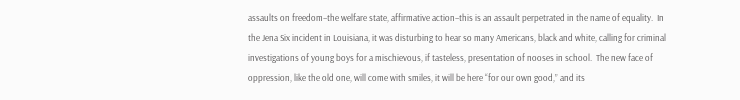assaults on freedom–the welfare state, affirmative action–this is an assault perpetrated in the name of equality.  In the Jena Six incident in Louisiana, it was disturbing to hear so many Americans, black and white, calling for criminal investigations of young boys for a mischievous, if tasteless, presentation of nooses in school.  The new face of oppression, like the old one, will come with smiles, it will be here “for our own good,” and its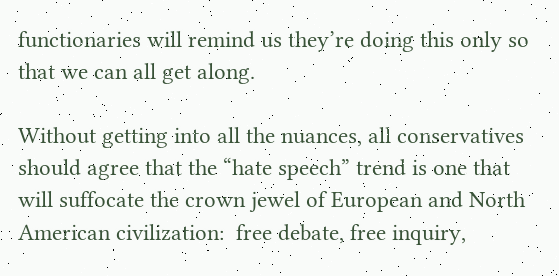functionaries will remind us they’re doing this only so that we can all get along.

Without getting into all the nuances, all conservatives should agree that the “hate speech” trend is one that will suffocate the crown jewel of European and North American civilization:  free debate, free inquiry,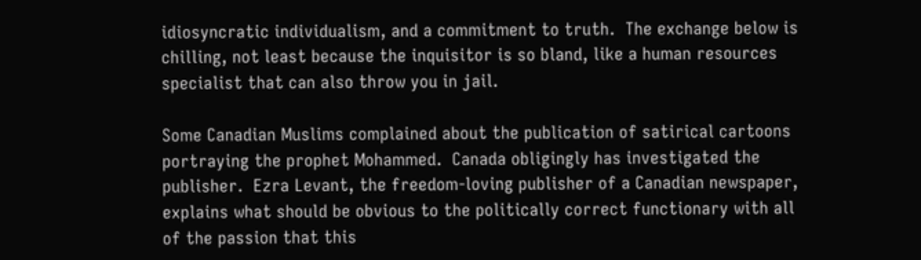idiosyncratic individualism, and a commitment to truth.  The exchange below is chilling, not least because the inquisitor is so bland, like a human resources specialist that can also throw you in jail.

Some Canadian Muslims complained about the publication of satirical cartoons portraying the prophet Mohammed.  Canada obligingly has investigated the publisher.  Ezra Levant, the freedom-loving publisher of a Canadian newspaper, explains what should be obvious to the politically correct functionary with all of the passion that this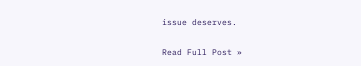issue deserves.

Read Full Post »